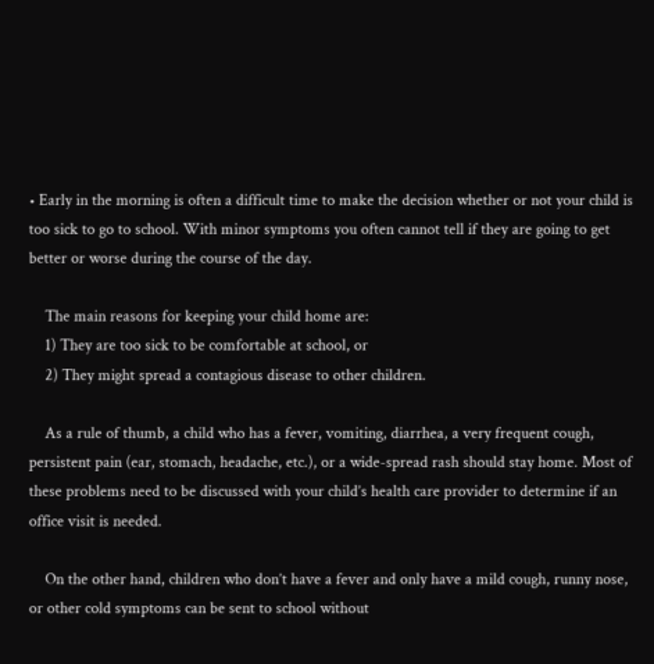• Early in the morning is often a difficult time to make the decision whether or not your child is too sick to go to school. With minor symptoms you often cannot tell if they are going to get better or worse during the course of the day.

    The main reasons for keeping your child home are:
    1) They are too sick to be comfortable at school, or
    2) They might spread a contagious disease to other children.

    As a rule of thumb, a child who has a fever, vomiting, diarrhea, a very frequent cough, persistent pain (ear, stomach, headache, etc.), or a wide-spread rash should stay home. Most of these problems need to be discussed with your child’s health care provider to determine if an office visit is needed.

    On the other hand, children who don’t have a fever and only have a mild cough, runny nose, or other cold symptoms can be sent to school without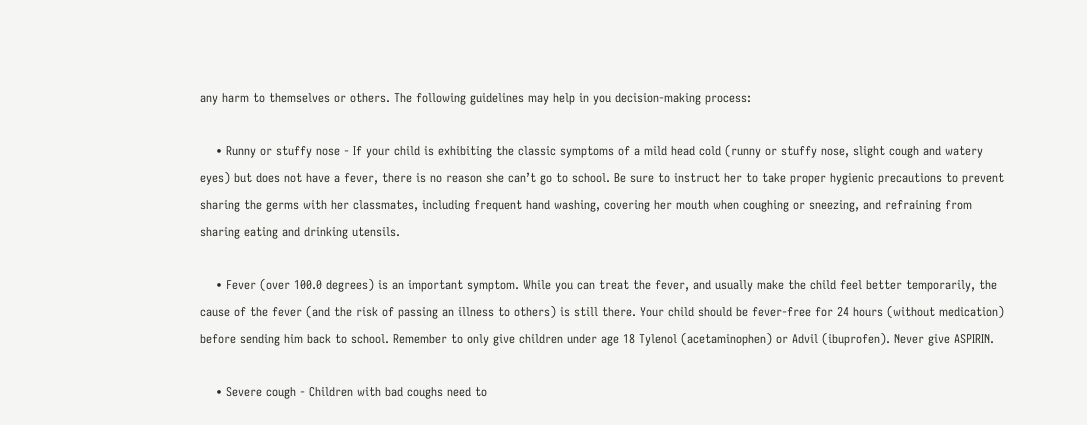any harm to themselves or others. The following guidelines may help in you decision-making process:

    • Runny or stuffy nose - If your child is exhibiting the classic symptoms of a mild head cold (runny or stuffy nose, slight cough and watery eyes) but does not have a fever, there is no reason she can’t go to school. Be sure to instruct her to take proper hygienic precautions to prevent sharing the germs with her classmates, including frequent hand washing, covering her mouth when coughing or sneezing, and refraining from sharing eating and drinking utensils.

    • Fever (over 100.0 degrees) is an important symptom. While you can treat the fever, and usually make the child feel better temporarily, the cause of the fever (and the risk of passing an illness to others) is still there. Your child should be fever-free for 24 hours (without medication) before sending him back to school. Remember to only give children under age 18 Tylenol (acetaminophen) or Advil (ibuprofen). Never give ASPIRIN.

    • Severe cough - Children with bad coughs need to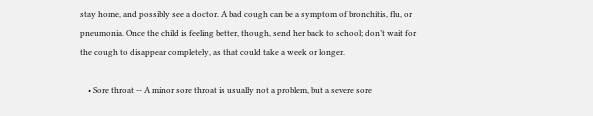stay home, and possibly see a doctor. A bad cough can be a symptom of bronchitis, flu, or pneumonia. Once the child is feeling better, though, send her back to school; don’t wait for the cough to disappear completely, as that could take a week or longer.

    • Sore throat -- A minor sore throat is usually not a problem, but a severe sore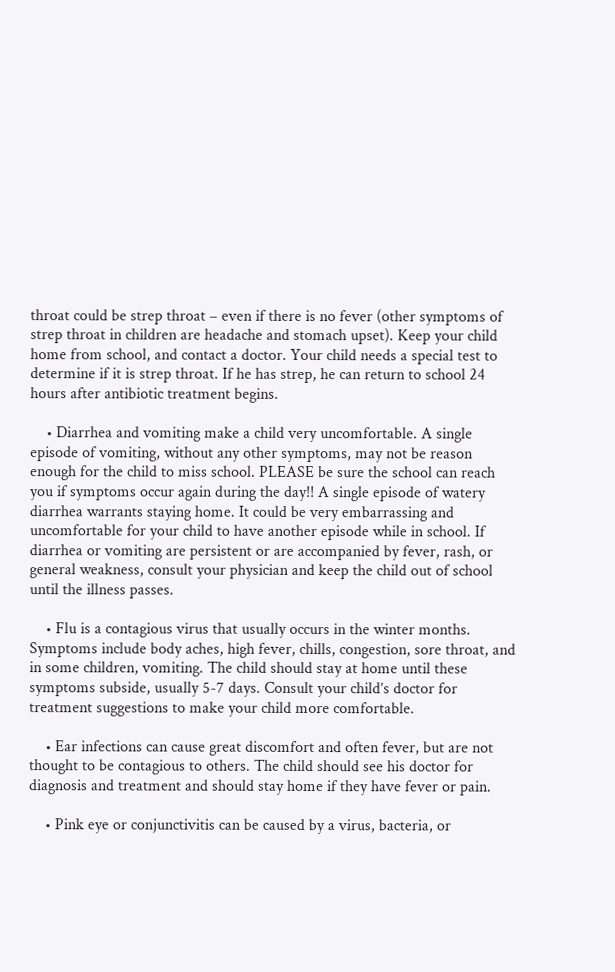throat could be strep throat – even if there is no fever (other symptoms of strep throat in children are headache and stomach upset). Keep your child home from school, and contact a doctor. Your child needs a special test to determine if it is strep throat. If he has strep, he can return to school 24 hours after antibiotic treatment begins.

    • Diarrhea and vomiting make a child very uncomfortable. A single episode of vomiting, without any other symptoms, may not be reason enough for the child to miss school. PLEASE be sure the school can reach you if symptoms occur again during the day!! A single episode of watery diarrhea warrants staying home. It could be very embarrassing and uncomfortable for your child to have another episode while in school. If diarrhea or vomiting are persistent or are accompanied by fever, rash, or general weakness, consult your physician and keep the child out of school until the illness passes.

    • Flu is a contagious virus that usually occurs in the winter months. Symptoms include body aches, high fever, chills, congestion, sore throat, and in some children, vomiting. The child should stay at home until these symptoms subside, usually 5-7 days. Consult your child’s doctor for treatment suggestions to make your child more comfortable.

    • Ear infections can cause great discomfort and often fever, but are not thought to be contagious to others. The child should see his doctor for diagnosis and treatment and should stay home if they have fever or pain.

    • Pink eye or conjunctivitis can be caused by a virus, bacteria, or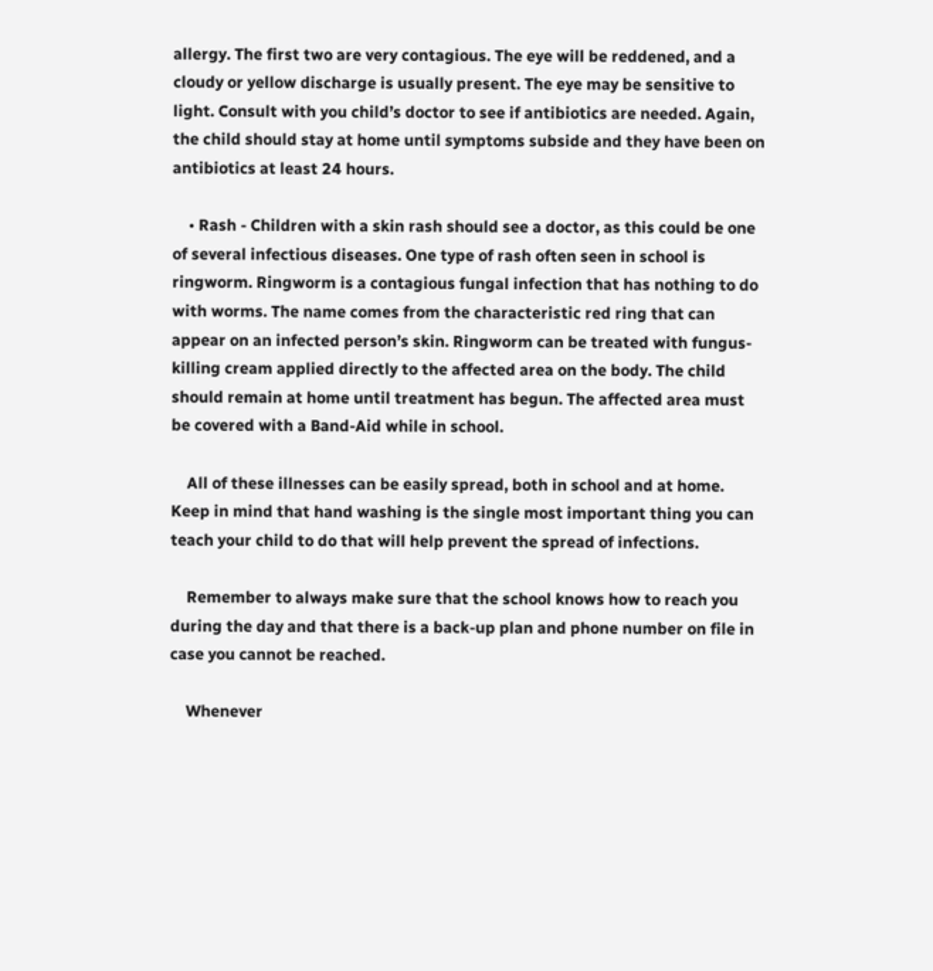allergy. The first two are very contagious. The eye will be reddened, and a cloudy or yellow discharge is usually present. The eye may be sensitive to light. Consult with you child’s doctor to see if antibiotics are needed. Again, the child should stay at home until symptoms subside and they have been on antibiotics at least 24 hours.

    • Rash - Children with a skin rash should see a doctor, as this could be one of several infectious diseases. One type of rash often seen in school is ringworm. Ringworm is a contagious fungal infection that has nothing to do with worms. The name comes from the characteristic red ring that can appear on an infected person’s skin. Ringworm can be treated with fungus-killing cream applied directly to the affected area on the body. The child should remain at home until treatment has begun. The affected area must be covered with a Band-Aid while in school.

    All of these illnesses can be easily spread, both in school and at home. Keep in mind that hand washing is the single most important thing you can teach your child to do that will help prevent the spread of infections.

    Remember to always make sure that the school knows how to reach you during the day and that there is a back-up plan and phone number on file in case you cannot be reached.

    Whenever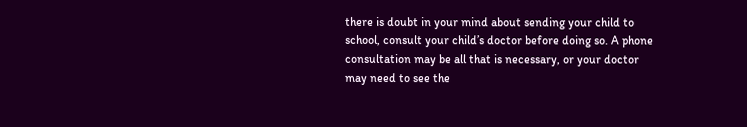there is doubt in your mind about sending your child to school, consult your child’s doctor before doing so. A phone consultation may be all that is necessary, or your doctor may need to see the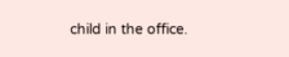child in the office.